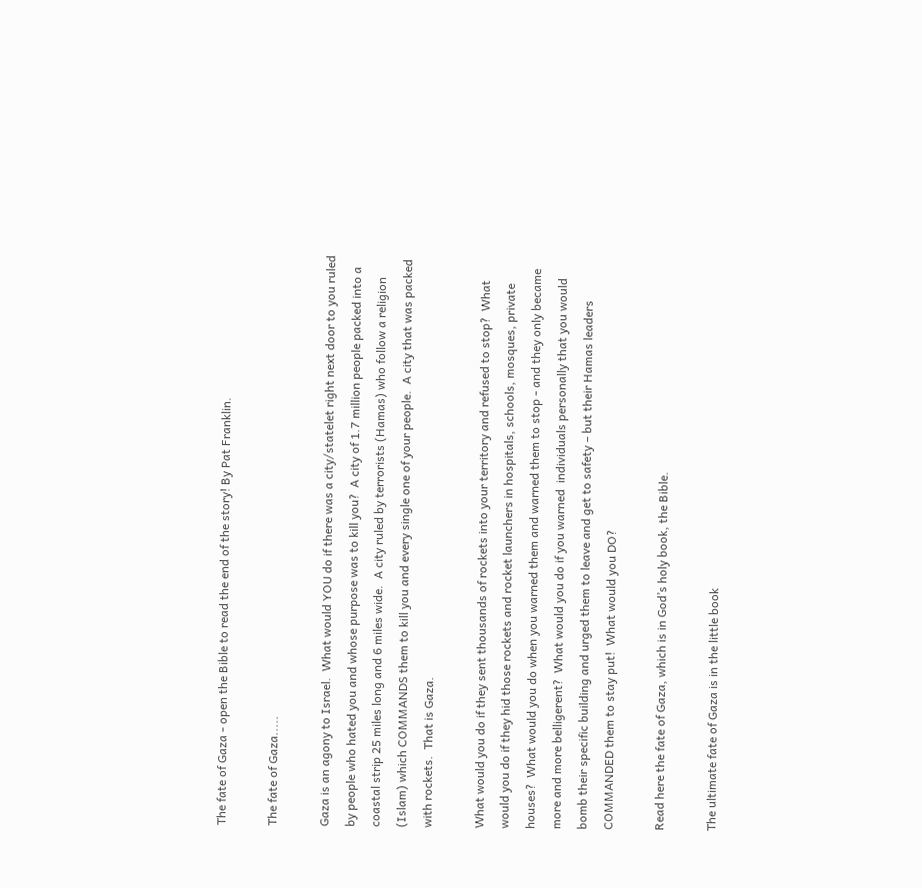The fate of Gaza - open the Bible to read the end of the story! By Pat Franklin.

The fate of Gaza.....

Gaza is an agony to Israel.  What would YOU do if there was a city/statelet right next door to you ruled by people who hated you and whose purpose was to kill you?  A city of 1.7 million people packed into a coastal strip 25 miles long and 6 miles wide.  A city ruled by terrorists (Hamas) who follow a religion (Islam) which COMMANDS them to kill you and every single one of your people.  A city that was packed with rockets.  That is Gaza.

What would you do if they sent thousands of rockets into your territory and refused to stop?  What would you do if they hid those rockets and rocket launchers in hospitals, schools, mosques, private houses?  What would you do when you warned them and warned them to stop - and they only became more and more belligerent?  What would you do if you warned  individuals personally that you would bomb their specific building and urged them to leave and get to safety – but their Hamas leaders COMMANDED them to stay put!  What would you DO?

Read here the fate of Gaza, which is in God’s holy book, the Bible.

The ultimate fate of Gaza is in the little book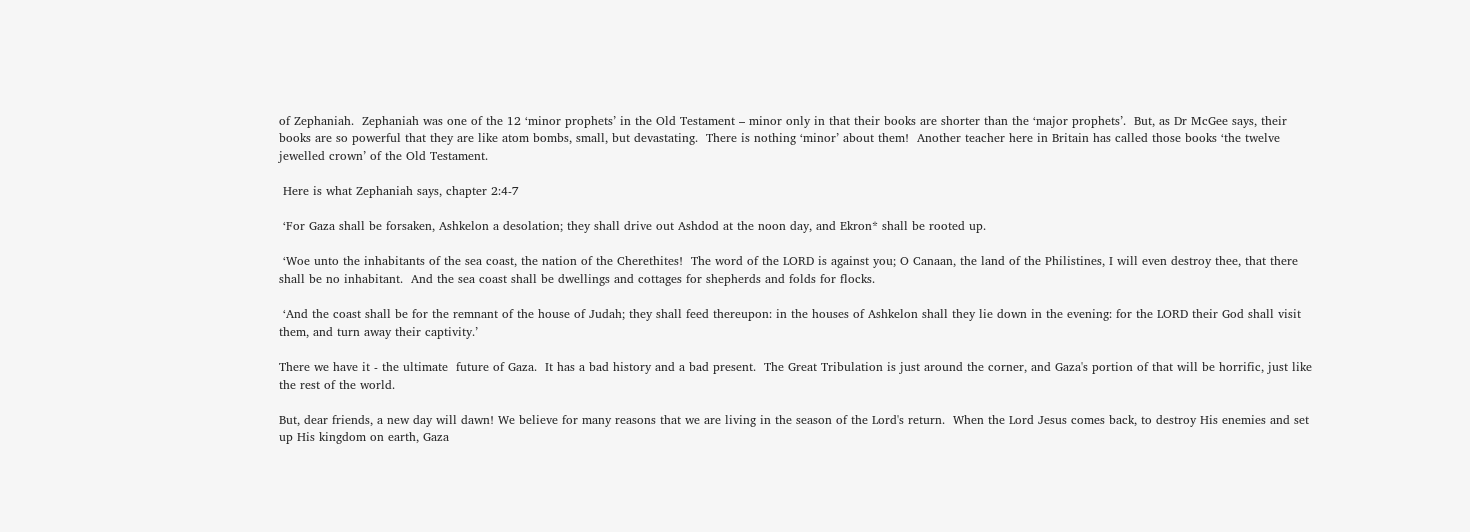of Zephaniah.  Zephaniah was one of the 12 ‘minor prophets’ in the Old Testament – minor only in that their books are shorter than the ‘major prophets’.  But, as Dr McGee says, their books are so powerful that they are like atom bombs, small, but devastating.  There is nothing ‘minor’ about them!  Another teacher here in Britain has called those books ‘the twelve jewelled crown’ of the Old Testament.

 Here is what Zephaniah says, chapter 2:4-7

 ‘For Gaza shall be forsaken, Ashkelon a desolation; they shall drive out Ashdod at the noon day, and Ekron* shall be rooted up.

 ‘Woe unto the inhabitants of the sea coast, the nation of the Cherethites!  The word of the LORD is against you; O Canaan, the land of the Philistines, I will even destroy thee, that there shall be no inhabitant.  And the sea coast shall be dwellings and cottages for shepherds and folds for flocks.

 ‘And the coast shall be for the remnant of the house of Judah; they shall feed thereupon: in the houses of Ashkelon shall they lie down in the evening: for the LORD their God shall visit them, and turn away their captivity.’

There we have it - the ultimate  future of Gaza.  It has a bad history and a bad present.  The Great Tribulation is just around the corner, and Gaza's portion of that will be horrific, just like the rest of the world.

But, dear friends, a new day will dawn! We believe for many reasons that we are living in the season of the Lord's return.  When the Lord Jesus comes back, to destroy His enemies and set up His kingdom on earth, Gaza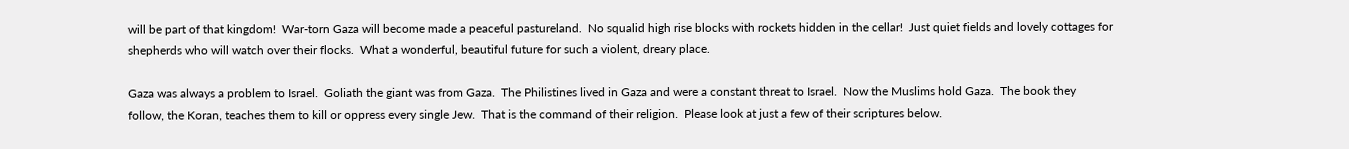will be part of that kingdom!  War-torn Gaza will become made a peaceful pastureland.  No squalid high rise blocks with rockets hidden in the cellar!  Just quiet fields and lovely cottages for shepherds who will watch over their flocks.  What a wonderful, beautiful future for such a violent, dreary place.

Gaza was always a problem to Israel.  Goliath the giant was from Gaza.  The Philistines lived in Gaza and were a constant threat to Israel.  Now the Muslims hold Gaza.  The book they follow, the Koran, teaches them to kill or oppress every single Jew.  That is the command of their religion.  Please look at just a few of their scriptures below.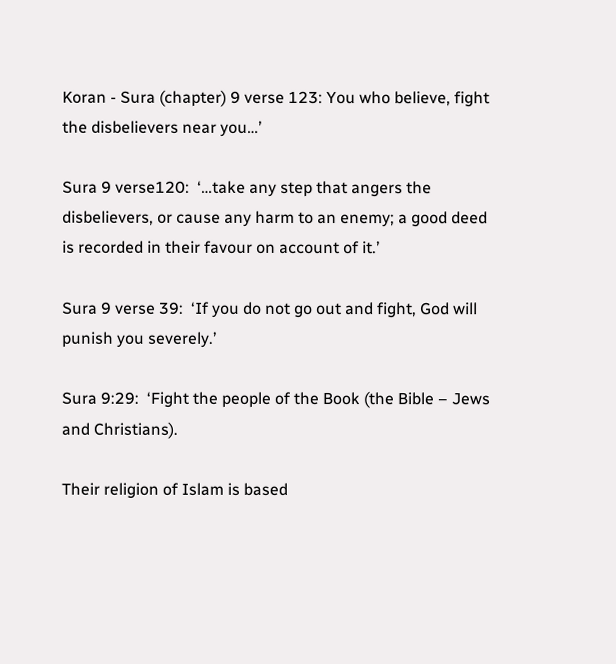Koran - Sura (chapter) 9 verse 123: You who believe, fight the disbelievers near you…’

Sura 9 verse120:  ‘…take any step that angers the disbelievers, or cause any harm to an enemy; a good deed is recorded in their favour on account of it.’

Sura 9 verse 39:  ‘If you do not go out and fight, God will punish you severely.’

Sura 9:29:  ‘Fight the people of the Book (the Bible – Jews and Christians).

Their religion of Islam is based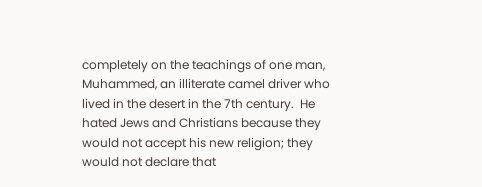completely on the teachings of one man, Muhammed, an illiterate camel driver who lived in the desert in the 7th century.  He hated Jews and Christians because they would not accept his new religion; they would not declare that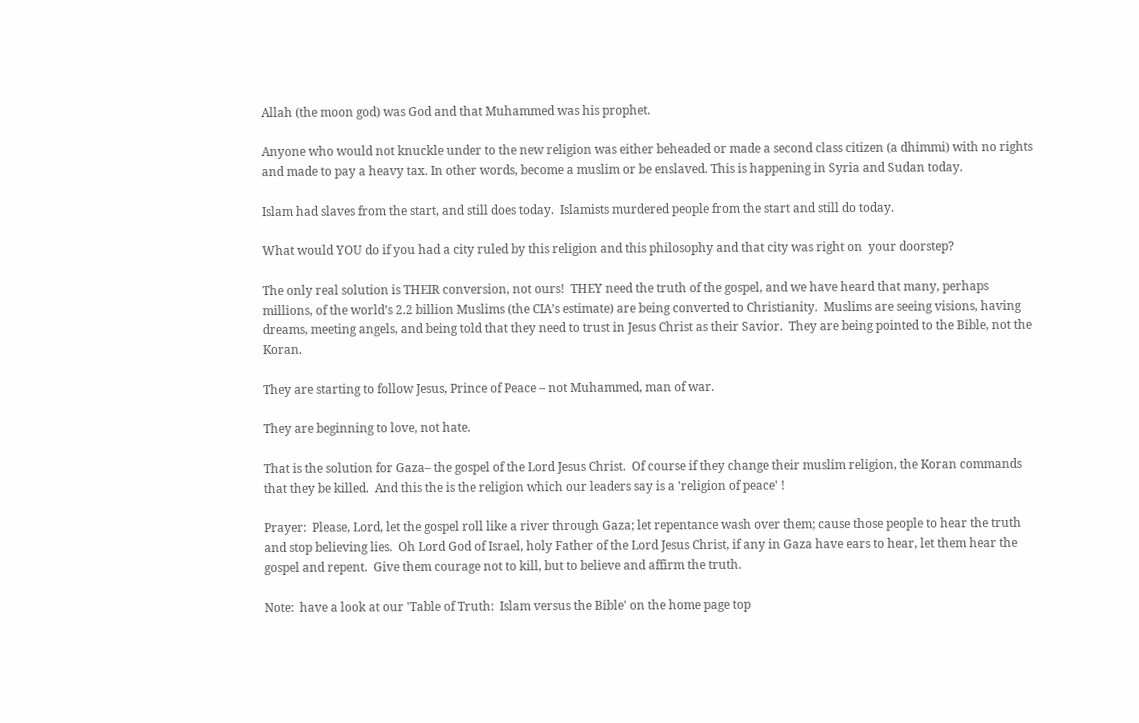Allah (the moon god) was God and that Muhammed was his prophet.

Anyone who would not knuckle under to the new religion was either beheaded or made a second class citizen (a dhimmi) with no rights and made to pay a heavy tax. In other words, become a muslim or be enslaved. This is happening in Syria and Sudan today.

Islam had slaves from the start, and still does today.  Islamists murdered people from the start and still do today.

What would YOU do if you had a city ruled by this religion and this philosophy and that city was right on  your doorstep?

The only real solution is THEIR conversion, not ours!  THEY need the truth of the gospel, and we have heard that many, perhaps millions, of the world’s 2.2 billion Muslims (the CIA’s estimate) are being converted to Christianity.  Muslims are seeing visions, having dreams, meeting angels, and being told that they need to trust in Jesus Christ as their Savior.  They are being pointed to the Bible, not the Koran.

They are starting to follow Jesus, Prince of Peace – not Muhammed, man of war.

They are beginning to love, not hate.

That is the solution for Gaza– the gospel of the Lord Jesus Christ.  Of course if they change their muslim religion, the Koran commands that they be killed.  And this the is the religion which our leaders say is a 'religion of peace' !

Prayer:  Please, Lord, let the gospel roll like a river through Gaza; let repentance wash over them; cause those people to hear the truth and stop believing lies.  Oh Lord God of Israel, holy Father of the Lord Jesus Christ, if any in Gaza have ears to hear, let them hear the gospel and repent.  Give them courage not to kill, but to believe and affirm the truth.

Note:  have a look at our 'Table of Truth:  Islam versus the Bible' on the home page top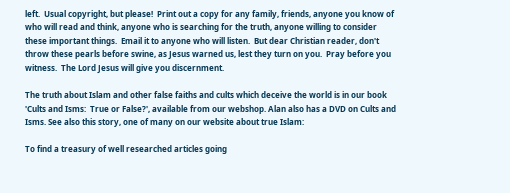left.  Usual copyright, but please!  Print out a copy for any family, friends, anyone you know of who will read and think, anyone who is searching for the truth, anyone willing to consider these important things.  Email it to anyone who will listen.  But dear Christian reader, don't throw these pearls before swine, as Jesus warned us, lest they turn on you.  Pray before you witness.  The Lord Jesus will give you discernment.

The truth about Islam and other false faiths and cults which deceive the world is in our book 'Cults and Isms:  True or False?', available from our webshop. Alan also has a DVD on Cults and Isms. See also this story, one of many on our website about true Islam:

To find a treasury of well researched articles going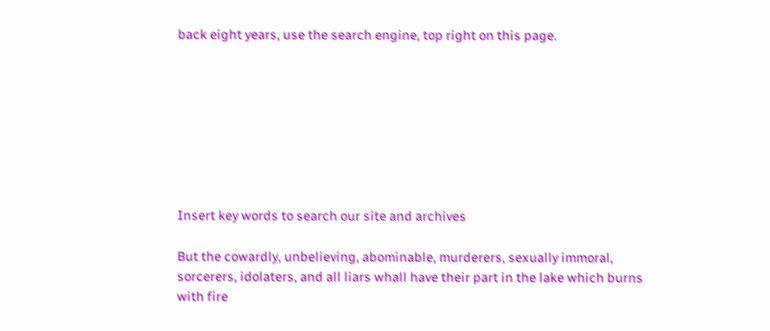back eight years, use the search engine, top right on this page.








Insert key words to search our site and archives

But the cowardly, unbelieving, abominable, murderers, sexually immoral, sorcerers, idolaters, and all liars whall have their part in the lake which burns with fire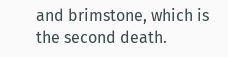and brimstone, which is the second death.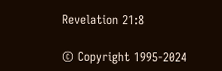Revelation 21:8

© Copyright 1995-2024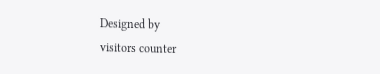Designed by
visitors counter